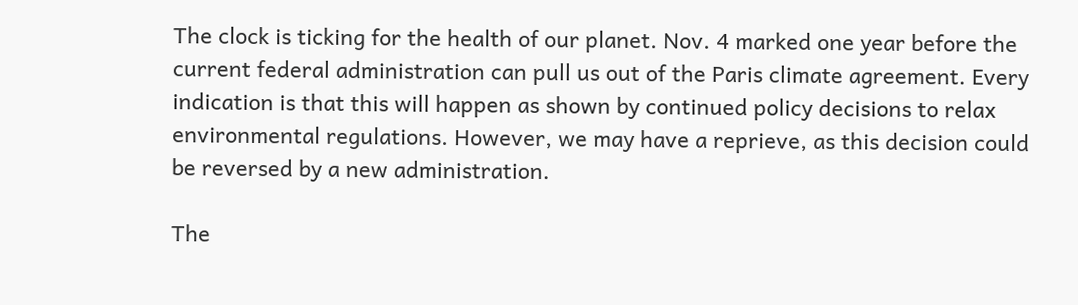The clock is ticking for the health of our planet. Nov. 4 marked one year before the current federal administration can pull us out of the Paris climate agreement. Every indication is that this will happen as shown by continued policy decisions to relax environmental regulations. However, we may have a reprieve, as this decision could be reversed by a new administration.

The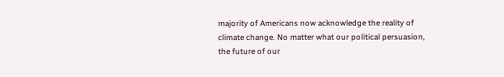majority of Americans now acknowledge the reality of climate change. No matter what our political persuasion, the future of our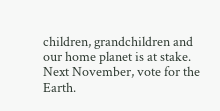children, grandchildren and our home planet is at stake. Next November, vote for the Earth.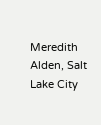Meredith Alden, Salt Lake City